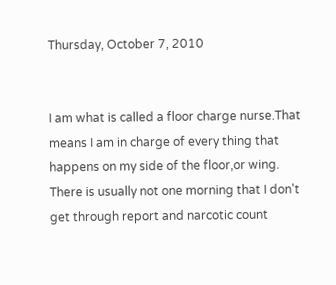Thursday, October 7, 2010


I am what is called a floor charge nurse.That means I am in charge of every thing that happens on my side of the floor,or wing.
There is usually not one morning that I don't get through report and narcotic count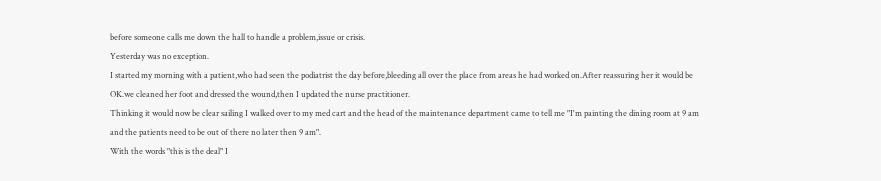before someone calls me down the hall to handle a problem,issue or crisis.
Yesterday was no exception.
I started my morning with a patient,who had seen the podiatrist the day before,bleeding all over the place from areas he had worked on.After reassuring her it would be OK.we cleaned her foot and dressed the wound,then I updated the nurse practitioner.
Thinking it would now be clear sailing I walked over to my med cart and the head of the maintenance department came to tell me "I'm painting the dining room at 9 am and the patients need to be out of there no later then 9 am".
With the words "this is the deal" I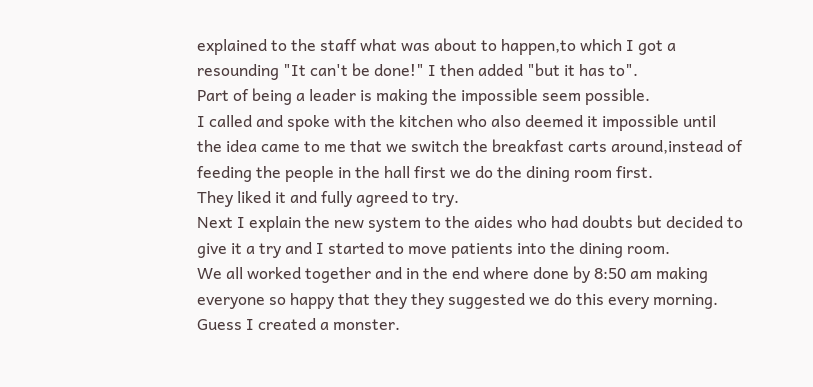explained to the staff what was about to happen,to which I got a resounding "It can't be done!" I then added "but it has to".
Part of being a leader is making the impossible seem possible.
I called and spoke with the kitchen who also deemed it impossible until the idea came to me that we switch the breakfast carts around,instead of feeding the people in the hall first we do the dining room first.
They liked it and fully agreed to try.
Next I explain the new system to the aides who had doubts but decided to give it a try and I started to move patients into the dining room.
We all worked together and in the end where done by 8:50 am making everyone so happy that they they suggested we do this every morning.
Guess I created a monster.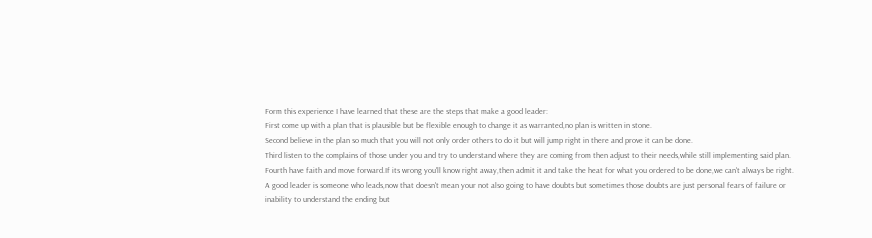Form this experience I have learned that these are the steps that make a good leader:
First come up with a plan that is plausible but be flexible enough to change it as warranted,no plan is written in stone.
Second believe in the plan so much that you will not only order others to do it but will jump right in there and prove it can be done.
Third listen to the complains of those under you and try to understand where they are coming from then adjust to their needs,while still implementing said plan.
Fourth have faith and move forward.If its wrong you'll know right away,then admit it and take the heat for what you ordered to be done,we can't always be right.
A good leader is someone who leads,now that doesn't mean your not also going to have doubts but sometimes those doubts are just personal fears of failure or inability to understand the ending but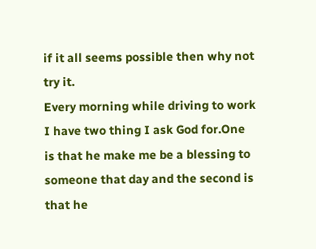if it all seems possible then why not try it.
Every morning while driving to work I have two thing I ask God for.One is that he make me be a blessing to someone that day and the second is that he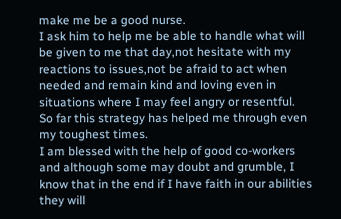make me be a good nurse.
I ask him to help me be able to handle what will be given to me that day,not hesitate with my reactions to issues,not be afraid to act when needed and remain kind and loving even in situations where I may feel angry or resentful.
So far this strategy has helped me through even my toughest times.
I am blessed with the help of good co-workers and although some may doubt and grumble, I know that in the end if I have faith in our abilities they will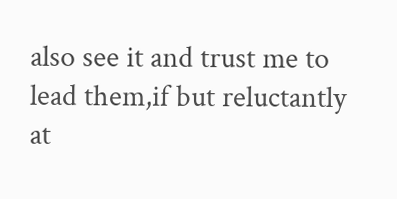also see it and trust me to lead them,if but reluctantly at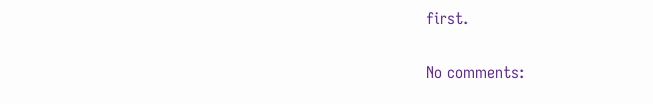first.

No comments: